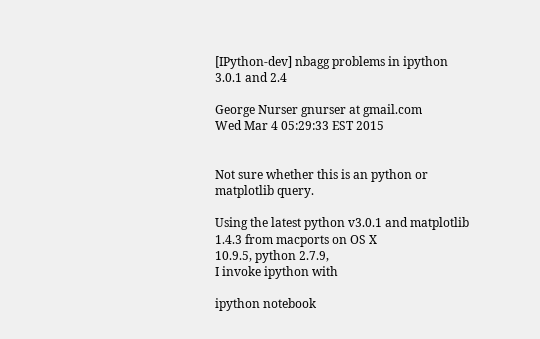[IPython-dev] nbagg problems in ipython 3.0.1 and 2.4

George Nurser gnurser at gmail.com
Wed Mar 4 05:29:33 EST 2015


Not sure whether this is an python or matplotlib query.

Using the latest python v3.0.1 and matplotlib 1.4.3 from macports on OS X
10.9.5, python 2.7.9,
I invoke ipython with

ipython notebook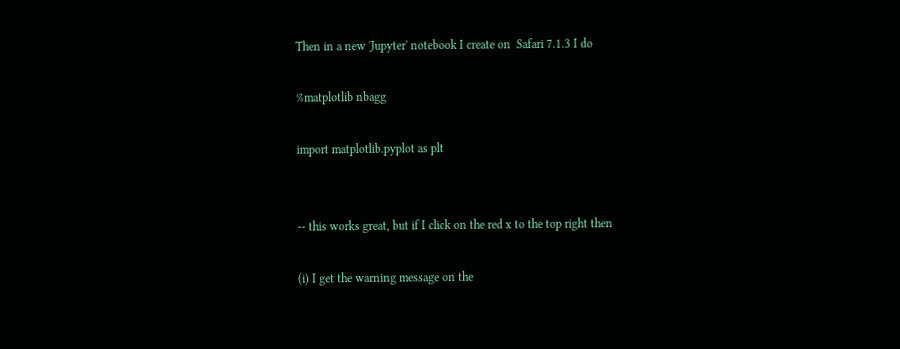Then in a new 'Jupyter' notebook I create on  Safari 7.1.3 I do

%matplotlib nbagg

import matplotlib.pyplot as plt


-- this works great, but if I click on the red x to the top right then

(i) I get the warning message on the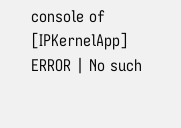console of
[IPKernelApp] ERROR | No such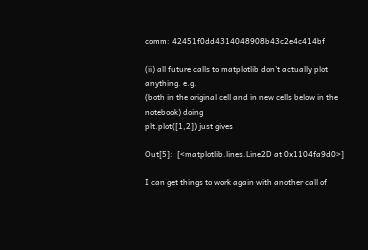comm: 42451f0dd4314048908b43c2e4c414bf

(ii) all future calls to matplotlib don't actually plot anything. e.g.
(both in the original cell and in new cells below in the notebook) doing
plt.plot([1,2]) just gives

Out[5]:  [<matplotlib.lines.Line2D at 0x1104fa9d0>]

I can get things to work again with another call of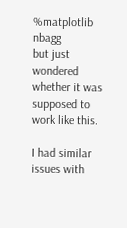%matplotlib nbagg
but just wondered whether it was supposed to work like this.

I had similar issues with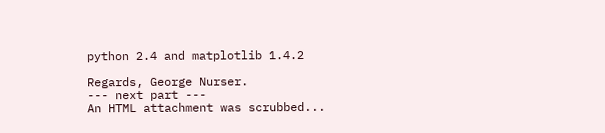python 2.4 and matplotlib 1.4.2

Regards, George Nurser.
--- next part ---
An HTML attachment was scrubbed...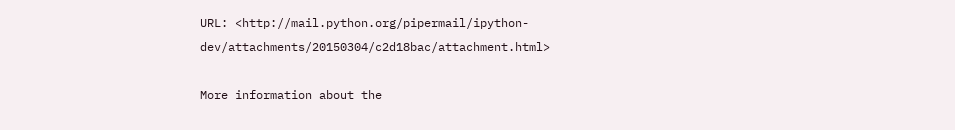URL: <http://mail.python.org/pipermail/ipython-dev/attachments/20150304/c2d18bac/attachment.html>

More information about the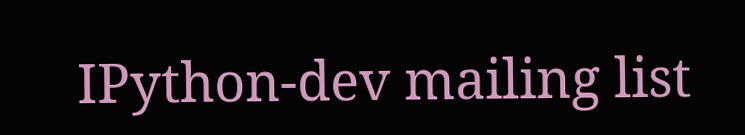IPython-dev mailing list